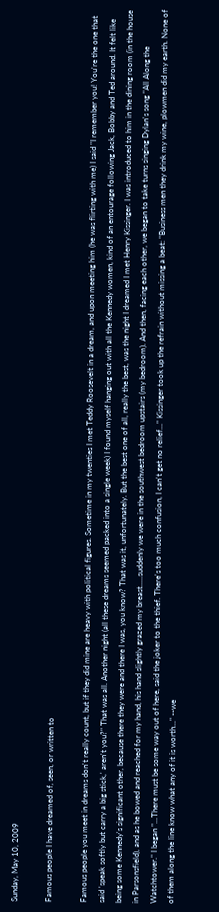Sunday, May 10, 2009

Famous people I have dreamed of, seen, or written to

Famous people you meet in dreams don't really count, but if they did mine are heavy with political figures. Sometime in my twenties I met Teddy Roosevelt in a dream, and upon meeting him (he was flirting with me) I said "I remember you! You're the one that said 'speak softly but carry a big stick,' aren't you?" That was all. Another night (all these dreams seemed packed into a single week) I found myself hanging out with all the Kennedy women, kind of an entourage following Jack, Bobby and Ted around. It felt like being some Kennedy's significant other, because there they were and there I was, you know? That was it, unfortunately. But the best one of all, really the best, was the night I dreamed I met Henry Kissinger. I was introduced to him in the dining room (in the house in Parsonsfield), and as he bowed and reached for my hand, his hand slightly grazed my breast.....suddenly we were in the southwest bedroom upstairs (my bedroom). And then, facing each other, we began to take turns singing Dylan's song "All Along the Watchtower." I began "...There must be some way out of here, said the joker to the thief. There's too much confusion, I can't get no relief..." Kissinger took up the refrain without missing a beat: "Business men they drink my wine, plowmen did my earth. None of of them along the line know what any of it is worth..." --we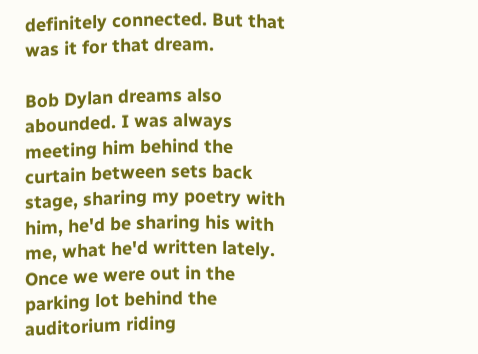definitely connected. But that was it for that dream.

Bob Dylan dreams also abounded. I was always meeting him behind the curtain between sets back stage, sharing my poetry with him, he'd be sharing his with me, what he'd written lately. Once we were out in the parking lot behind the auditorium riding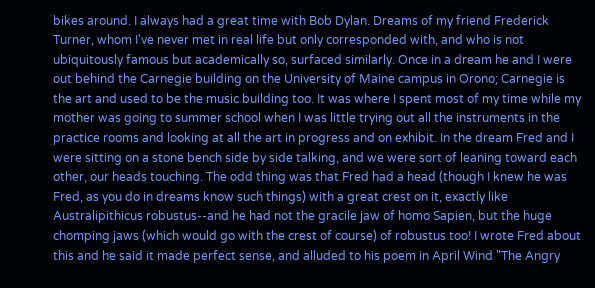bikes around. I always had a great time with Bob Dylan. Dreams of my friend Frederick Turner, whom I've never met in real life but only corresponded with, and who is not ubiquitously famous but academically so, surfaced similarly. Once in a dream he and I were out behind the Carnegie building on the University of Maine campus in Orono; Carnegie is the art and used to be the music building too. It was where I spent most of my time while my mother was going to summer school when I was little trying out all the instruments in the practice rooms and looking at all the art in progress and on exhibit. In the dream Fred and I were sitting on a stone bench side by side talking, and we were sort of leaning toward each other, our heads touching. The odd thing was that Fred had a head (though I knew he was Fred, as you do in dreams know such things) with a great crest on it, exactly like Australipithicus robustus--and he had not the gracile jaw of homo Sapien, but the huge chomping jaws (which would go with the crest of course) of robustus too! I wrote Fred about this and he said it made perfect sense, and alluded to his poem in April Wind "The Angry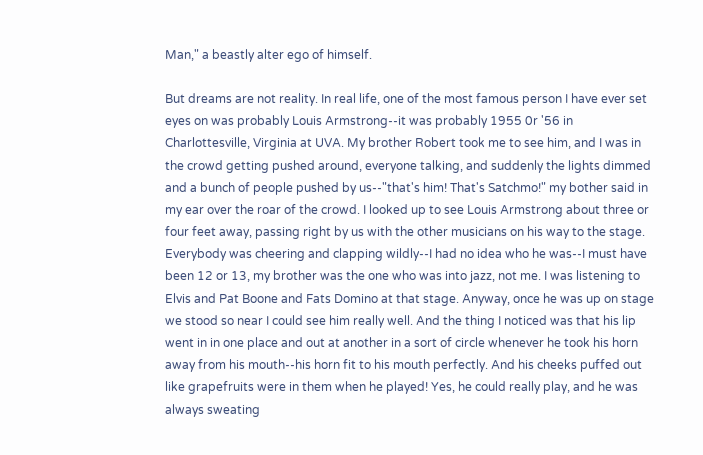Man," a beastly alter ego of himself.

But dreams are not reality. In real life, one of the most famous person I have ever set eyes on was probably Louis Armstrong--it was probably 1955 0r '56 in Charlottesville, Virginia at UVA. My brother Robert took me to see him, and I was in the crowd getting pushed around, everyone talking, and suddenly the lights dimmed and a bunch of people pushed by us--"that's him! That's Satchmo!" my bother said in my ear over the roar of the crowd. I looked up to see Louis Armstrong about three or four feet away, passing right by us with the other musicians on his way to the stage. Everybody was cheering and clapping wildly--I had no idea who he was--I must have been 12 or 13, my brother was the one who was into jazz, not me. I was listening to Elvis and Pat Boone and Fats Domino at that stage. Anyway, once he was up on stage we stood so near I could see him really well. And the thing I noticed was that his lip went in in one place and out at another in a sort of circle whenever he took his horn away from his mouth--his horn fit to his mouth perfectly. And his cheeks puffed out like grapefruits were in them when he played! Yes, he could really play, and he was always sweating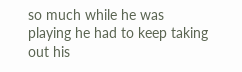so much while he was playing he had to keep taking out his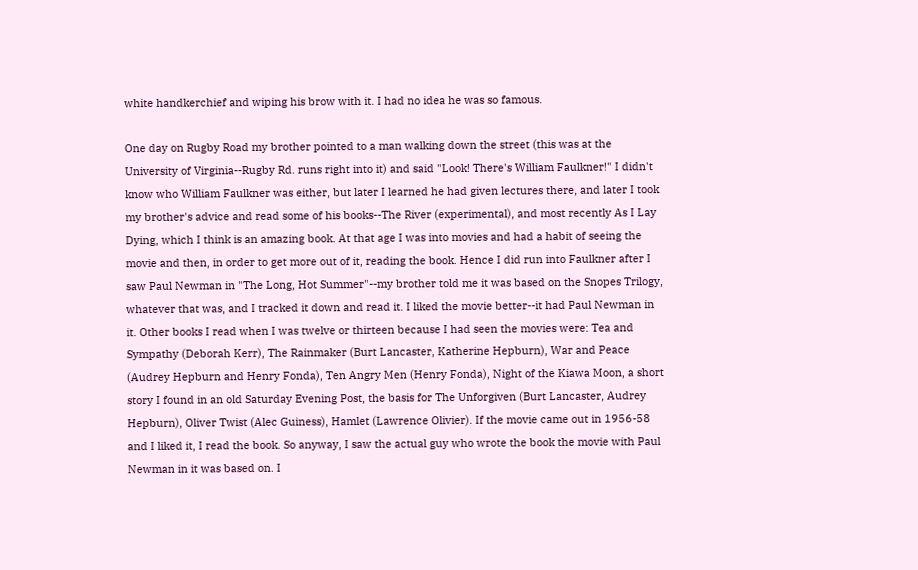white handkerchief and wiping his brow with it. I had no idea he was so famous.

One day on Rugby Road my brother pointed to a man walking down the street (this was at the University of Virginia--Rugby Rd. runs right into it) and said "Look! There's William Faulkner!" I didn't know who William Faulkner was either, but later I learned he had given lectures there, and later I took my brother's advice and read some of his books--The River (experimental), and most recently As I Lay Dying, which I think is an amazing book. At that age I was into movies and had a habit of seeing the movie and then, in order to get more out of it, reading the book. Hence I did run into Faulkner after I saw Paul Newman in "The Long, Hot Summer"--my brother told me it was based on the Snopes Trilogy, whatever that was, and I tracked it down and read it. I liked the movie better--it had Paul Newman in it. Other books I read when I was twelve or thirteen because I had seen the movies were: Tea and Sympathy (Deborah Kerr), The Rainmaker (Burt Lancaster, Katherine Hepburn), War and Peace (Audrey Hepburn and Henry Fonda), Ten Angry Men (Henry Fonda), Night of the Kiawa Moon, a short story I found in an old Saturday Evening Post, the basis for The Unforgiven (Burt Lancaster, Audrey Hepburn), Oliver Twist (Alec Guiness), Hamlet (Lawrence Olivier). If the movie came out in 1956-58 and I liked it, I read the book. So anyway, I saw the actual guy who wrote the book the movie with Paul Newman in it was based on. I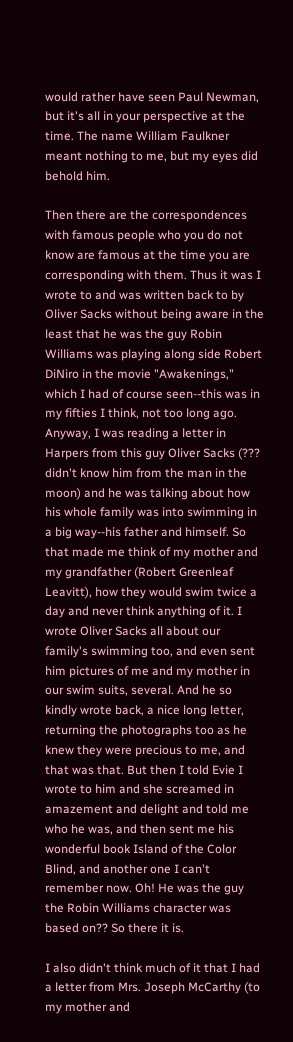would rather have seen Paul Newman, but it's all in your perspective at the time. The name William Faulkner meant nothing to me, but my eyes did behold him.

Then there are the correspondences with famous people who you do not know are famous at the time you are corresponding with them. Thus it was I wrote to and was written back to by Oliver Sacks without being aware in the least that he was the guy Robin Williams was playing along side Robert DiNiro in the movie "Awakenings," which I had of course seen--this was in my fifties I think, not too long ago. Anyway, I was reading a letter in Harpers from this guy Oliver Sacks (??? didn't know him from the man in the moon) and he was talking about how his whole family was into swimming in a big way--his father and himself. So that made me think of my mother and my grandfather (Robert Greenleaf Leavitt), how they would swim twice a day and never think anything of it. I wrote Oliver Sacks all about our family's swimming too, and even sent him pictures of me and my mother in our swim suits, several. And he so kindly wrote back, a nice long letter, returning the photographs too as he knew they were precious to me, and that was that. But then I told Evie I wrote to him and she screamed in amazement and delight and told me who he was, and then sent me his wonderful book Island of the Color Blind, and another one I can't remember now. Oh! He was the guy the Robin Williams character was based on?? So there it is.

I also didn't think much of it that I had a letter from Mrs. Joseph McCarthy (to my mother and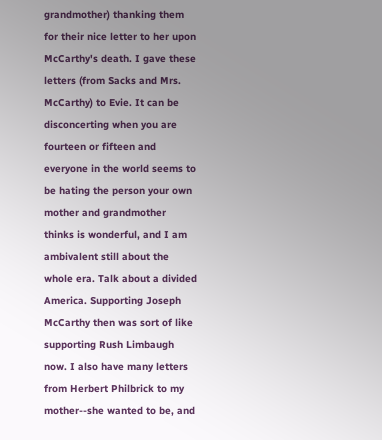grandmother) thanking them for their nice letter to her upon McCarthy's death. I gave these letters (from Sacks and Mrs. McCarthy) to Evie. It can be disconcerting when you are fourteen or fifteen and everyone in the world seems to be hating the person your own mother and grandmother thinks is wonderful, and I am ambivalent still about the whole era. Talk about a divided America. Supporting Joseph McCarthy then was sort of like supporting Rush Limbaugh now. I also have many letters from Herbert Philbrick to my mother--she wanted to be, and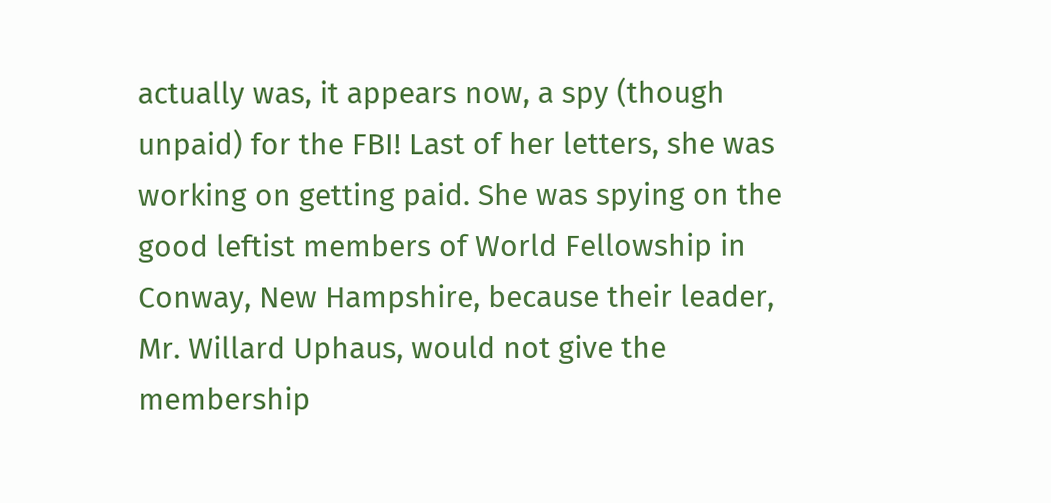actually was, it appears now, a spy (though unpaid) for the FBI! Last of her letters, she was working on getting paid. She was spying on the good leftist members of World Fellowship in Conway, New Hampshire, because their leader, Mr. Willard Uphaus, would not give the membership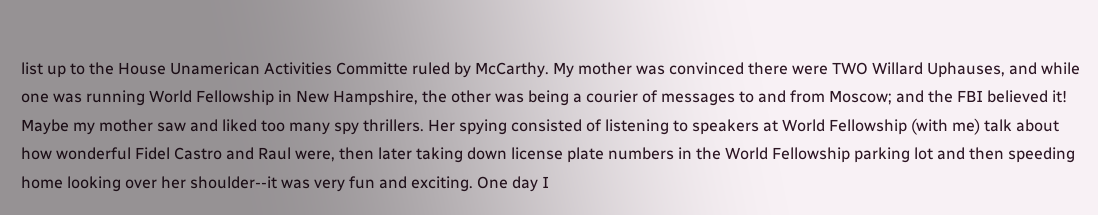list up to the House Unamerican Activities Committe ruled by McCarthy. My mother was convinced there were TWO Willard Uphauses, and while one was running World Fellowship in New Hampshire, the other was being a courier of messages to and from Moscow; and the FBI believed it! Maybe my mother saw and liked too many spy thrillers. Her spying consisted of listening to speakers at World Fellowship (with me) talk about how wonderful Fidel Castro and Raul were, then later taking down license plate numbers in the World Fellowship parking lot and then speeding home looking over her shoulder--it was very fun and exciting. One day I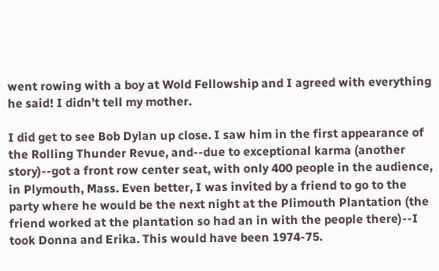went rowing with a boy at Wold Fellowship and I agreed with everything he said! I didn't tell my mother.

I did get to see Bob Dylan up close. I saw him in the first appearance of the Rolling Thunder Revue, and--due to exceptional karma (another story)--got a front row center seat, with only 400 people in the audience, in Plymouth, Mass. Even better, I was invited by a friend to go to the party where he would be the next night at the Plimouth Plantation (the friend worked at the plantation so had an in with the people there)--I took Donna and Erika. This would have been 1974-75.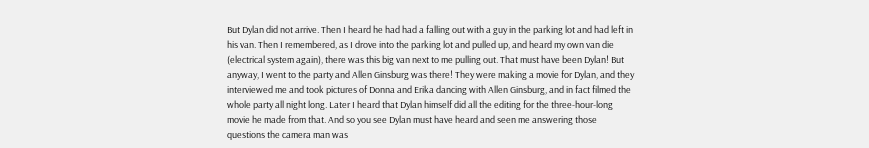But Dylan did not arrive. Then I heard he had had a falling out with a guy in the parking lot and had left in his van. Then I remembered, as I drove into the parking lot and pulled up, and heard my own van die (electrical system again), there was this big van next to me pulling out. That must have been Dylan! But anyway, I went to the party and Allen Ginsburg was there! They were making a movie for Dylan, and they interviewed me and took pictures of Donna and Erika dancing with Allen Ginsburg, and in fact filmed the whole party all night long. Later I heard that Dylan himself did all the editing for the three-hour-long movie he made from that. And so you see Dylan must have heard and seen me answering those questions the camera man was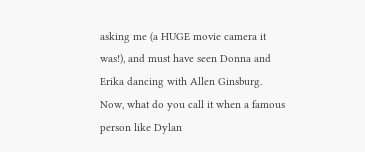asking me (a HUGE movie camera it was!), and must have seen Donna and Erika dancing with Allen Ginsburg. Now, what do you call it when a famous person like Dylan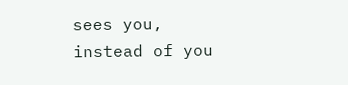sees you, instead of you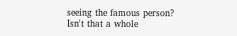seeing the famous person? Isn't that a whole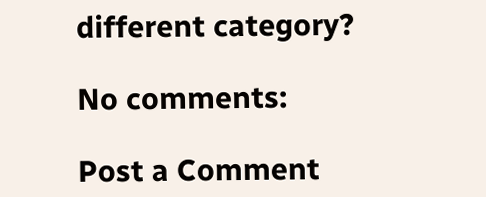different category?

No comments:

Post a Comment